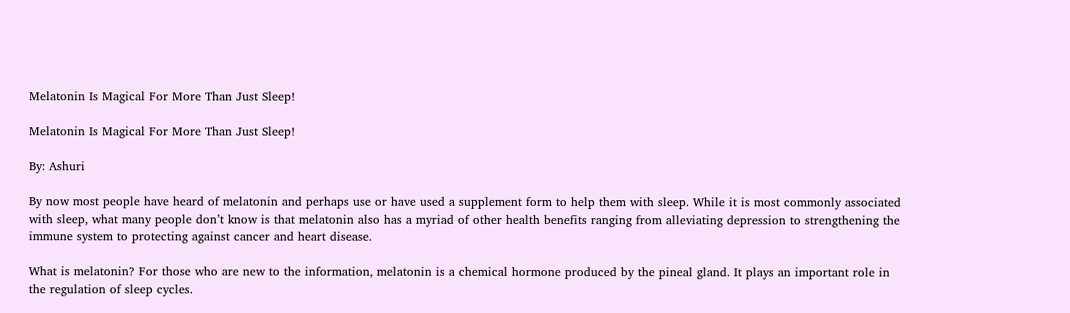Melatonin Is Magical For More Than Just Sleep!

Melatonin Is Magical For More Than Just Sleep!

By: Ashuri

By now most people have heard of melatonin and perhaps use or have used a supplement form to help them with sleep. While it is most commonly associated with sleep, what many people don’t know is that melatonin also has a myriad of other health benefits ranging from alleviating depression to strengthening the immune system to protecting against cancer and heart disease.

What is melatonin? For those who are new to the information, melatonin is a chemical hormone produced by the pineal gland. It plays an important role in the regulation of sleep cycles.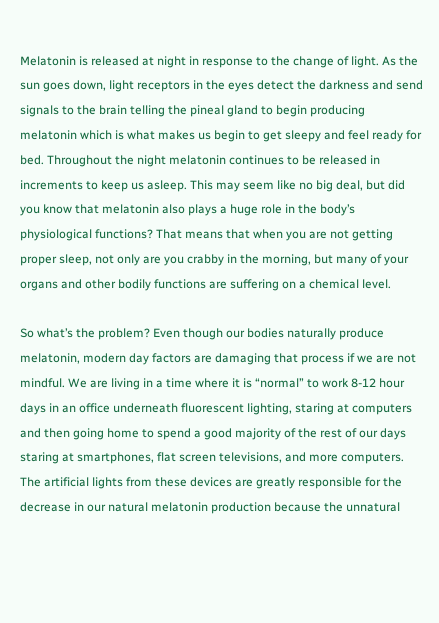Melatonin is released at night in response to the change of light. As the sun goes down, light receptors in the eyes detect the darkness and send signals to the brain telling the pineal gland to begin producing melatonin which is what makes us begin to get sleepy and feel ready for bed. Throughout the night melatonin continues to be released in increments to keep us asleep. This may seem like no big deal, but did you know that melatonin also plays a huge role in the body’s physiological functions? That means that when you are not getting proper sleep, not only are you crabby in the morning, but many of your organs and other bodily functions are suffering on a chemical level.

So what’s the problem? Even though our bodies naturally produce melatonin, modern day factors are damaging that process if we are not mindful. We are living in a time where it is “normal” to work 8-12 hour days in an office underneath fluorescent lighting, staring at computers and then going home to spend a good majority of the rest of our days staring at smartphones, flat screen televisions, and more computers. The artificial lights from these devices are greatly responsible for the decrease in our natural melatonin production because the unnatural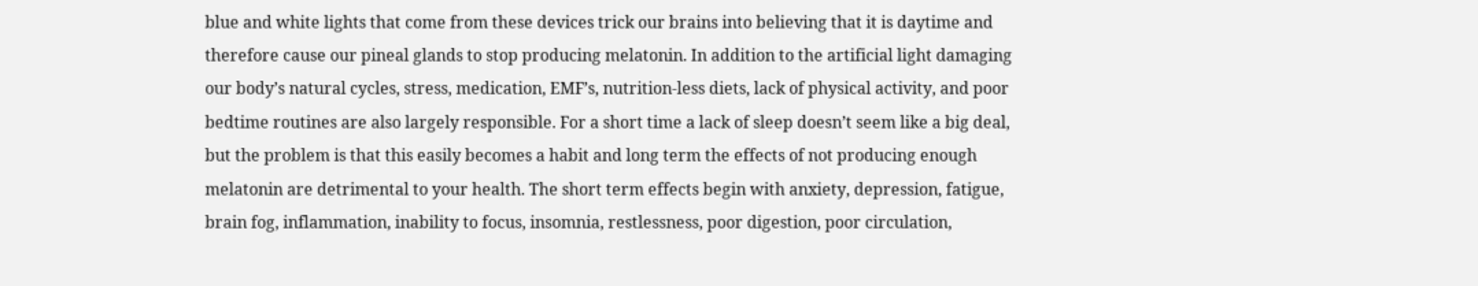blue and white lights that come from these devices trick our brains into believing that it is daytime and therefore cause our pineal glands to stop producing melatonin. In addition to the artificial light damaging our body’s natural cycles, stress, medication, EMF’s, nutrition-less diets, lack of physical activity, and poor bedtime routines are also largely responsible. For a short time a lack of sleep doesn’t seem like a big deal, but the problem is that this easily becomes a habit and long term the effects of not producing enough melatonin are detrimental to your health. The short term effects begin with anxiety, depression, fatigue, brain fog, inflammation, inability to focus, insomnia, restlessness, poor digestion, poor circulation,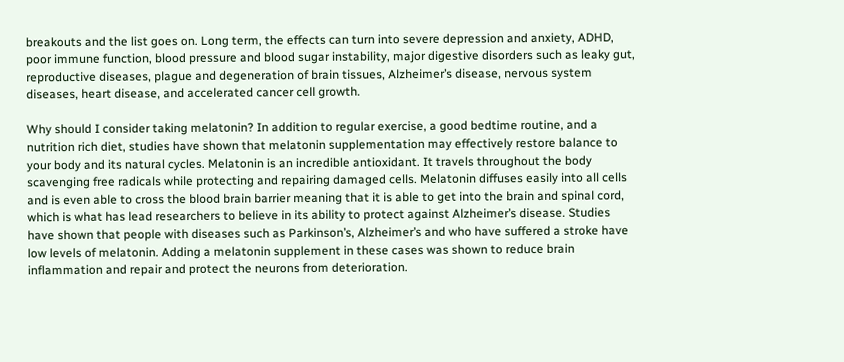breakouts and the list goes on. Long term, the effects can turn into severe depression and anxiety, ADHD, poor immune function, blood pressure and blood sugar instability, major digestive disorders such as leaky gut, reproductive diseases, plague and degeneration of brain tissues, Alzheimer’s disease, nervous system diseases, heart disease, and accelerated cancer cell growth.

Why should I consider taking melatonin? In addition to regular exercise, a good bedtime routine, and a nutrition rich diet, studies have shown that melatonin supplementation may effectively restore balance to your body and its natural cycles. Melatonin is an incredible antioxidant. It travels throughout the body scavenging free radicals while protecting and repairing damaged cells. Melatonin diffuses easily into all cells and is even able to cross the blood brain barrier meaning that it is able to get into the brain and spinal cord, which is what has lead researchers to believe in its ability to protect against Alzheimer’s disease. Studies have shown that people with diseases such as Parkinson’s, Alzheimer’s and who have suffered a stroke have low levels of melatonin. Adding a melatonin supplement in these cases was shown to reduce brain inflammation and repair and protect the neurons from deterioration.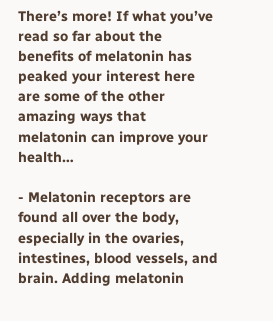There’s more! If what you’ve read so far about the benefits of melatonin has peaked your interest here are some of the other amazing ways that melatonin can improve your health…

- Melatonin receptors are found all over the body, especially in the ovaries, intestines, blood vessels, and brain. Adding melatonin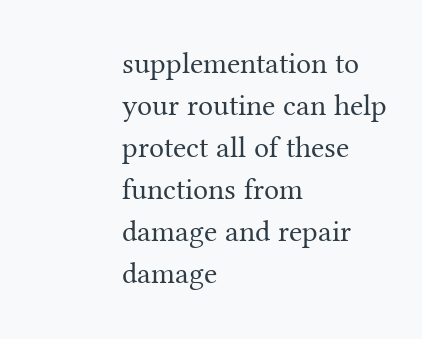supplementation to your routine can help protect all of these functions from damage and repair damage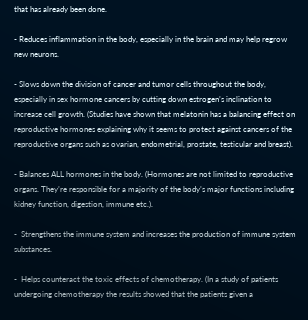that has already been done.

- Reduces inflammation in the body, especially in the brain and may help regrow new neurons.

- Slows down the division of cancer and tumor cells throughout the body, especially in sex hormone cancers by cutting down estrogen’s inclination to increase cell growth. (Studies have shown that melatonin has a balancing effect on reproductive hormones explaining why it seems to protect against cancers of the reproductive organs such as ovarian, endometrial, prostate, testicular and breast).

- Balances ALL hormones in the body. (Hormones are not limited to reproductive organs. They’re responsible for a majority of the body’s major functions including kidney function, digestion, immune etc.).

-  Strengthens the immune system and increases the production of immune system substances.

-  Helps counteract the toxic effects of chemotherapy. (In a study of patients undergoing chemotherapy the results showed that the patients given a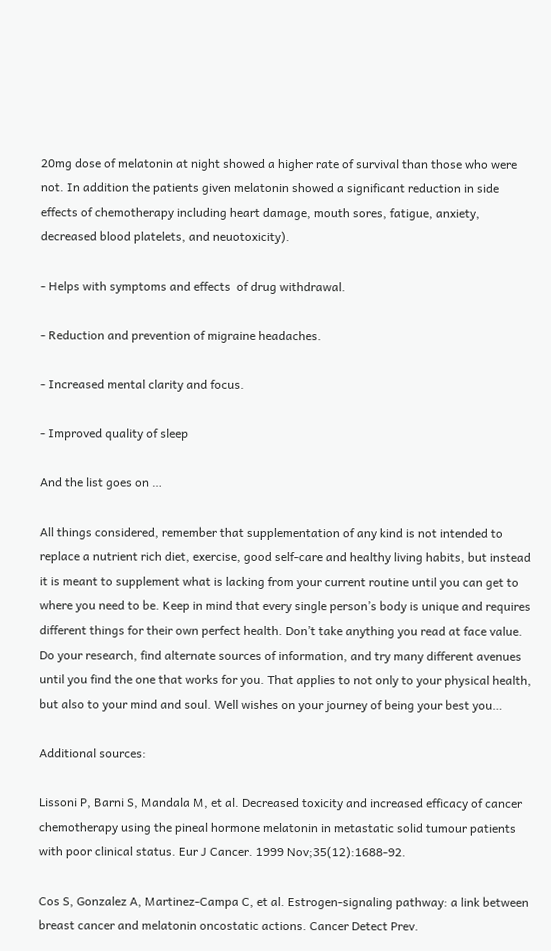20mg dose of melatonin at night showed a higher rate of survival than those who were not. In addition the patients given melatonin showed a significant reduction in side effects of chemotherapy including heart damage, mouth sores, fatigue, anxiety, decreased blood platelets, and neuotoxicity).

- Helps with symptoms and effects  of drug withdrawal.

- Reduction and prevention of migraine headaches.

- Increased mental clarity and focus.

- Improved quality of sleep

And the list goes on …

All things considered, remember that supplementation of any kind is not intended to replace a nutrient rich diet, exercise, good self-care and healthy living habits, but instead it is meant to supplement what is lacking from your current routine until you can get to where you need to be. Keep in mind that every single person’s body is unique and requires different things for their own perfect health. Don’t take anything you read at face value. Do your research, find alternate sources of information, and try many different avenues until you find the one that works for you. That applies to not only to your physical health, but also to your mind and soul. Well wishes on your journey of being your best you…

Additional sources:

Lissoni P, Barni S, Mandala M, et al. Decreased toxicity and increased efficacy of cancer chemotherapy using the pineal hormone melatonin in metastatic solid tumour patients with poor clinical status. Eur J Cancer. 1999 Nov;35(12):1688-92.

Cos S, Gonzalez A, Martinez-Campa C, et al. Estrogen-signaling pathway: a link between breast cancer and melatonin oncostatic actions. Cancer Detect Prev.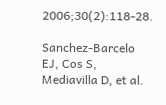2006;30(2):118-28.

Sanchez-Barcelo EJ, Cos S, Mediavilla D, et al.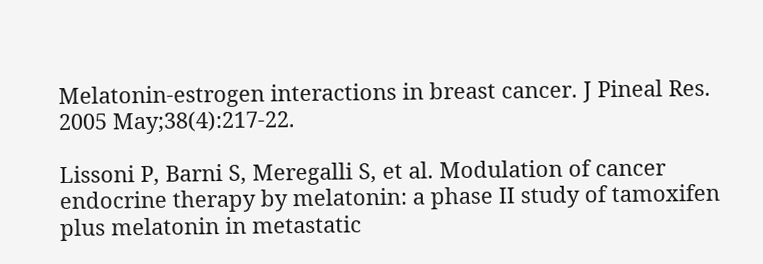Melatonin-estrogen interactions in breast cancer. J Pineal Res. 2005 May;38(4):217-22.

Lissoni P, Barni S, Meregalli S, et al. Modulation of cancer endocrine therapy by melatonin: a phase II study of tamoxifen plus melatonin in metastatic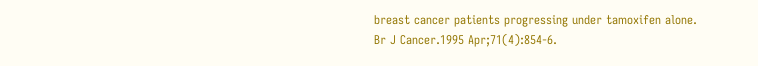breast cancer patients progressing under tamoxifen alone. Br J Cancer.1995 Apr;71(4):854-6.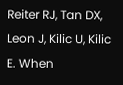Reiter RJ, Tan DX, Leon J, Kilic U, Kilic E. When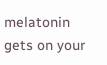melatonin gets on your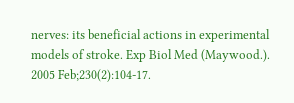nerves: its beneficial actions in experimental models of stroke. Exp Biol Med (Maywood.). 2005 Feb;230(2):104-17.